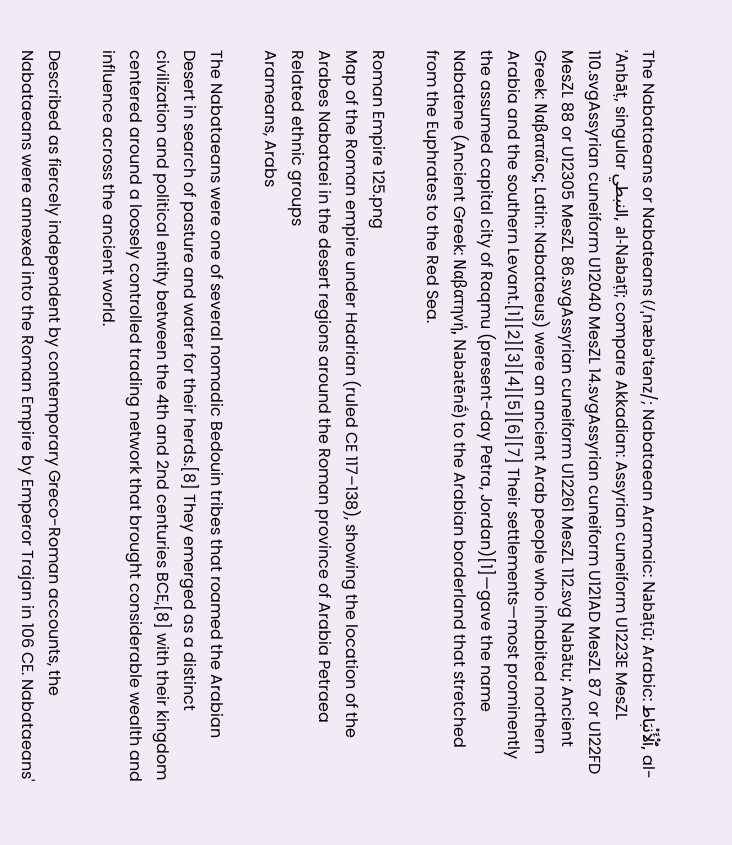The Nabataeans or Nabateans (/ˌnæbəˈtənz/; Nabataean Aramaic: Nabāṭū; Arabic: ٱلْأَنْبَاط, al-ʾAnbāṭ, singular النبطي, al-Nabaṭī; compare Akkadian: Assyrian cuneiform U1223E MesZL 110.svgAssyrian cuneiform U12040 MesZL 14.svgAssyrian cuneiform U121AD MesZL 87 or U122FD MesZL 88 or U12305 MesZL 86.svgAssyrian cuneiform U12261 MesZL 112.svg Nabātu; Ancient Greek: Ναβαταῖος; Latin: Nabataeus) were an ancient Arab people who inhabited northern Arabia and the southern Levant.[1][2][3][4][5][6][7] Their settlements—most prominently the assumed capital city of Raqmu (present-day Petra, Jordan)[1]—gave the name Nabatene (Ancient Greek: Ναβατηνή, Nabatēnḗ) to the Arabian borderland that stretched from the Euphrates to the Red Sea.

Roman Empire 125.png
Map of the Roman empire under Hadrian (ruled CE 117–138), showing the location of the Arabes Nabataei in the desert regions around the Roman province of Arabia Petraea
Related ethnic groups
Arameans, Arabs

The Nabataeans were one of several nomadic Bedouin tribes that roamed the Arabian Desert in search of pasture and water for their herds.[8] They emerged as a distinct civilization and political entity between the 4th and 2nd centuries BCE,[8] with their kingdom centered around a loosely controlled trading network that brought considerable wealth and influence across the ancient world.

Described as fiercely independent by contemporary Greco-Roman accounts, the Nabataeans were annexed into the Roman Empire by Emperor Trajan in 106 CE. Nabataeans'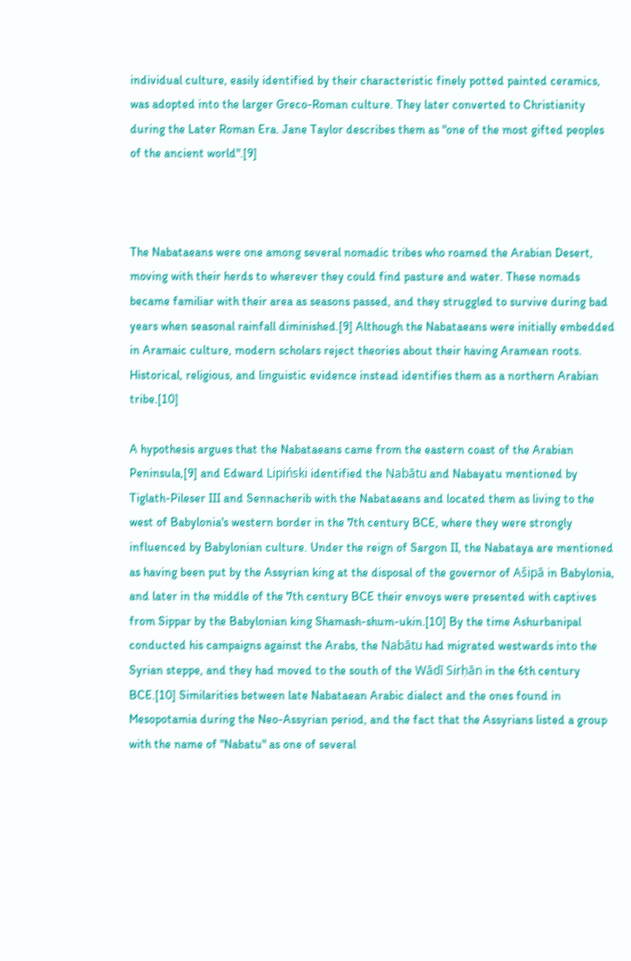individual culture, easily identified by their characteristic finely potted painted ceramics, was adopted into the larger Greco-Roman culture. They later converted to Christianity during the Later Roman Era. Jane Taylor describes them as "one of the most gifted peoples of the ancient world".[9]



The Nabataeans were one among several nomadic tribes who roamed the Arabian Desert, moving with their herds to wherever they could find pasture and water. These nomads became familiar with their area as seasons passed, and they struggled to survive during bad years when seasonal rainfall diminished.[9] Although the Nabataeans were initially embedded in Aramaic culture, modern scholars reject theories about their having Aramean roots. Historical, religious, and linguistic evidence instead identifies them as a northern Arabian tribe.[10]

A hypothesis argues that the Nabataeans came from the eastern coast of the Arabian Peninsula,[9] and Edward Lipiński identified the Nabātu and Nabayatu mentioned by Tiglath-Pileser III and Sennacherib with the Nabataeans and located them as living to the west of Babylonia's western border in the 7th century BCE, where they were strongly influenced by Babylonian culture. Under the reign of Sargon II, the Nabataya are mentioned as having been put by the Assyrian king at the disposal of the governor of Ašipā in Babylonia, and later in the middle of the 7th century BCE their envoys were presented with captives from Sippar by the Babylonian king Shamash-shum-ukin.[10] By the time Ashurbanipal conducted his campaigns against the Arabs, the Nabātu had migrated westwards into the Syrian steppe, and they had moved to the south of the Wādī Sirḥān in the 6th century BCE.[10] Similarities between late Nabataean Arabic dialect and the ones found in Mesopotamia during the Neo-Assyrian period, and the fact that the Assyrians listed a group with the name of "Nabatu" as one of several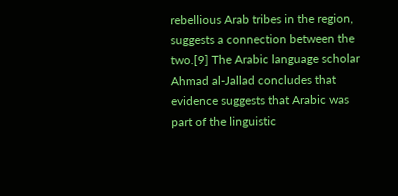rebellious Arab tribes in the region, suggests a connection between the two.[9] The Arabic language scholar Ahmad al-Jallad concludes that evidence suggests that Arabic was part of the linguistic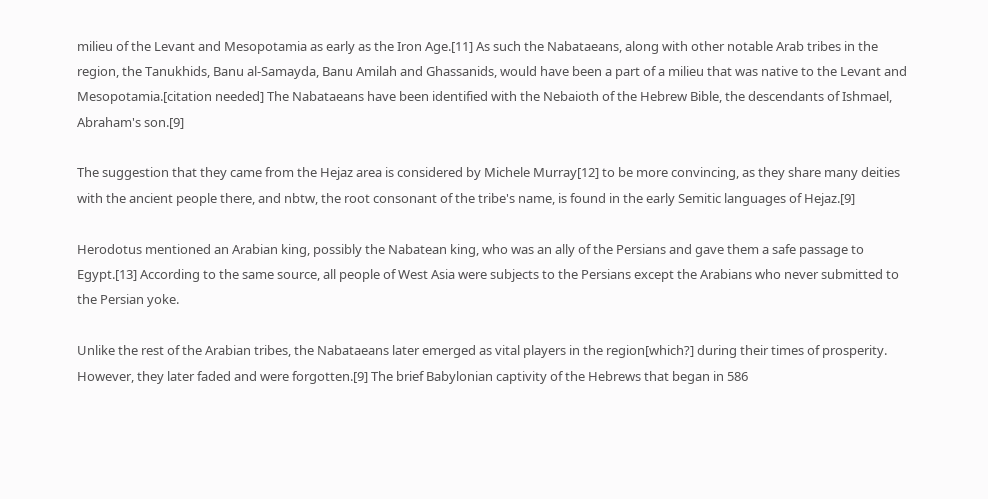milieu of the Levant and Mesopotamia as early as the Iron Age.[11] As such the Nabataeans, along with other notable Arab tribes in the region, the Tanukhids, Banu al-Samayda, Banu Amilah and Ghassanids, would have been a part of a milieu that was native to the Levant and Mesopotamia.[citation needed] The Nabataeans have been identified with the Nebaioth of the Hebrew Bible, the descendants of Ishmael, Abraham's son.[9]

The suggestion that they came from the Hejaz area is considered by Michele Murray[12] to be more convincing, as they share many deities with the ancient people there, and nbtw, the root consonant of the tribe's name, is found in the early Semitic languages of Hejaz.[9]

Herodotus mentioned an Arabian king, possibly the Nabatean king, who was an ally of the Persians and gave them a safe passage to Egypt.[13] According to the same source, all people of West Asia were subjects to the Persians except the Arabians who never submitted to the Persian yoke.

Unlike the rest of the Arabian tribes, the Nabataeans later emerged as vital players in the region[which?] during their times of prosperity. However, they later faded and were forgotten.[9] The brief Babylonian captivity of the Hebrews that began in 586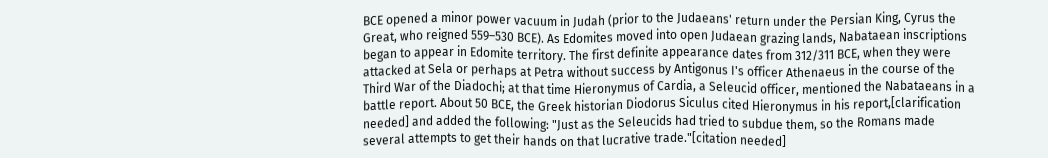BCE opened a minor power vacuum in Judah (prior to the Judaeans' return under the Persian King, Cyrus the Great, who reigned 559–530 BCE). As Edomites moved into open Judaean grazing lands, Nabataean inscriptions began to appear in Edomite territory. The first definite appearance dates from 312/311 BCE, when they were attacked at Sela or perhaps at Petra without success by Antigonus I's officer Athenaeus in the course of the Third War of the Diadochi; at that time Hieronymus of Cardia, a Seleucid officer, mentioned the Nabataeans in a battle report. About 50 BCE, the Greek historian Diodorus Siculus cited Hieronymus in his report,[clarification needed] and added the following: "Just as the Seleucids had tried to subdue them, so the Romans made several attempts to get their hands on that lucrative trade."[citation needed]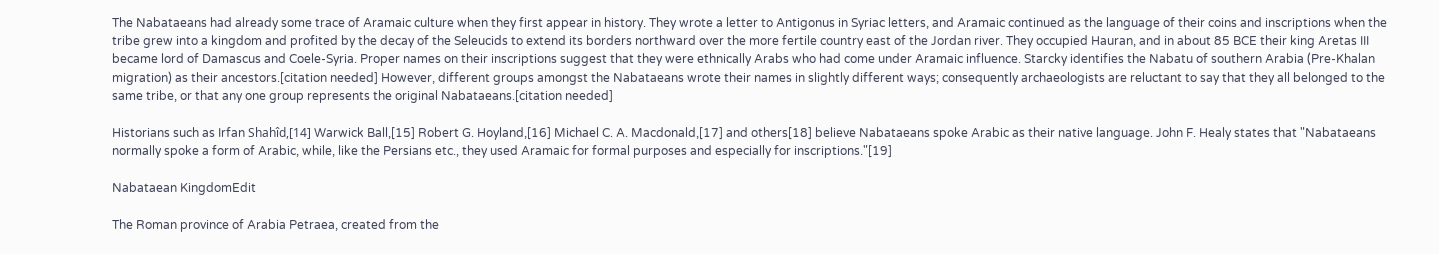The Nabataeans had already some trace of Aramaic culture when they first appear in history. They wrote a letter to Antigonus in Syriac letters, and Aramaic continued as the language of their coins and inscriptions when the tribe grew into a kingdom and profited by the decay of the Seleucids to extend its borders northward over the more fertile country east of the Jordan river. They occupied Hauran, and in about 85 BCE their king Aretas III became lord of Damascus and Coele-Syria. Proper names on their inscriptions suggest that they were ethnically Arabs who had come under Aramaic influence. Starcky identifies the Nabatu of southern Arabia (Pre-Khalan migration) as their ancestors.[citation needed] However, different groups amongst the Nabataeans wrote their names in slightly different ways; consequently archaeologists are reluctant to say that they all belonged to the same tribe, or that any one group represents the original Nabataeans.[citation needed]

Historians such as Irfan Shahîd,[14] Warwick Ball,[15] Robert G. Hoyland,[16] Michael C. A. Macdonald,[17] and others[18] believe Nabataeans spoke Arabic as their native language. John F. Healy states that "Nabataeans normally spoke a form of Arabic, while, like the Persians etc., they used Aramaic for formal purposes and especially for inscriptions."[19]

Nabataean KingdomEdit

The Roman province of Arabia Petraea, created from the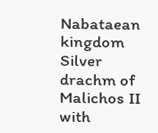Nabataean kingdom
Silver drachm of Malichos II with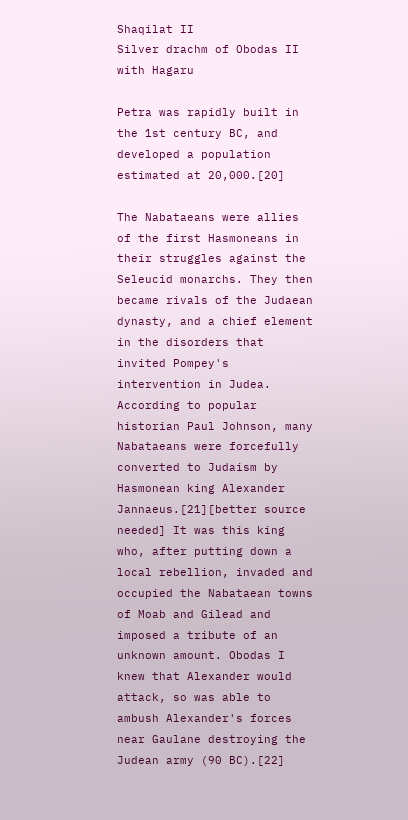Shaqilat II
Silver drachm of Obodas II with Hagaru

Petra was rapidly built in the 1st century BC, and developed a population estimated at 20,000.[20]

The Nabataeans were allies of the first Hasmoneans in their struggles against the Seleucid monarchs. They then became rivals of the Judaean dynasty, and a chief element in the disorders that invited Pompey's intervention in Judea. According to popular historian Paul Johnson, many Nabataeans were forcefully converted to Judaism by Hasmonean king Alexander Jannaeus.[21][better source needed] It was this king who, after putting down a local rebellion, invaded and occupied the Nabataean towns of Moab and Gilead and imposed a tribute of an unknown amount. Obodas I knew that Alexander would attack, so was able to ambush Alexander's forces near Gaulane destroying the Judean army (90 BC).[22]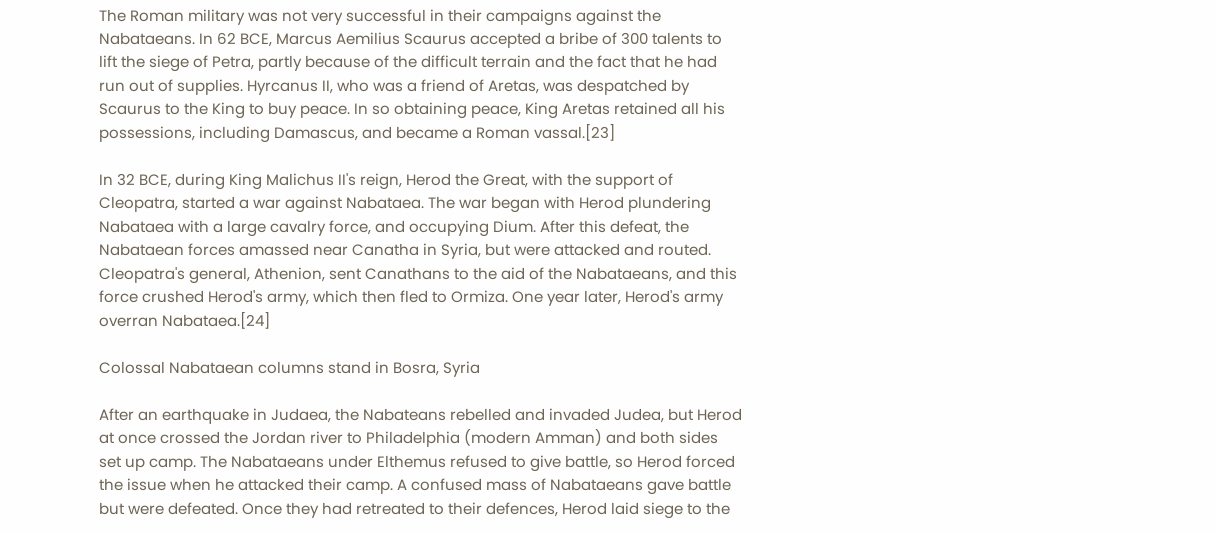The Roman military was not very successful in their campaigns against the Nabataeans. In 62 BCE, Marcus Aemilius Scaurus accepted a bribe of 300 talents to lift the siege of Petra, partly because of the difficult terrain and the fact that he had run out of supplies. Hyrcanus II, who was a friend of Aretas, was despatched by Scaurus to the King to buy peace. In so obtaining peace, King Aretas retained all his possessions, including Damascus, and became a Roman vassal.[23]

In 32 BCE, during King Malichus II's reign, Herod the Great, with the support of Cleopatra, started a war against Nabataea. The war began with Herod plundering Nabataea with a large cavalry force, and occupying Dium. After this defeat, the Nabataean forces amassed near Canatha in Syria, but were attacked and routed. Cleopatra's general, Athenion, sent Canathans to the aid of the Nabataeans, and this force crushed Herod's army, which then fled to Ormiza. One year later, Herod's army overran Nabataea.[24]

Colossal Nabataean columns stand in Bosra, Syria

After an earthquake in Judaea, the Nabateans rebelled and invaded Judea, but Herod at once crossed the Jordan river to Philadelphia (modern Amman) and both sides set up camp. The Nabataeans under Elthemus refused to give battle, so Herod forced the issue when he attacked their camp. A confused mass of Nabataeans gave battle but were defeated. Once they had retreated to their defences, Herod laid siege to the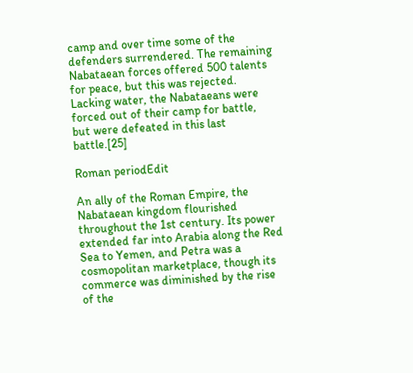camp and over time some of the defenders surrendered. The remaining Nabataean forces offered 500 talents for peace, but this was rejected. Lacking water, the Nabataeans were forced out of their camp for battle, but were defeated in this last battle.[25]

Roman periodEdit

An ally of the Roman Empire, the Nabataean kingdom flourished throughout the 1st century. Its power extended far into Arabia along the Red Sea to Yemen, and Petra was a cosmopolitan marketplace, though its commerce was diminished by the rise of the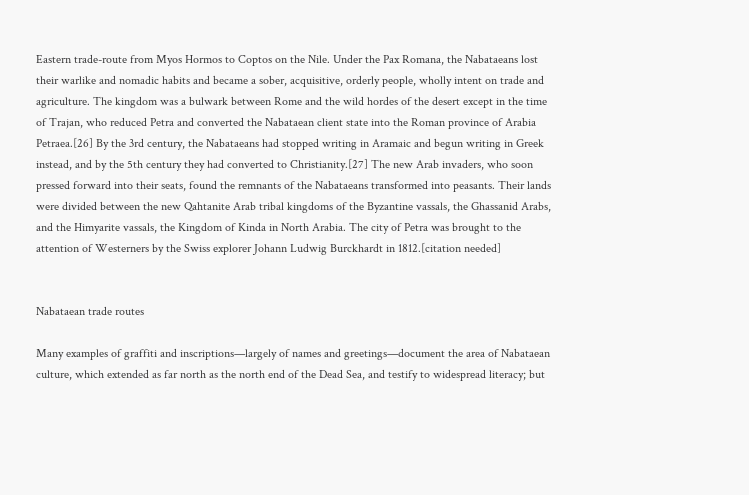Eastern trade-route from Myos Hormos to Coptos on the Nile. Under the Pax Romana, the Nabataeans lost their warlike and nomadic habits and became a sober, acquisitive, orderly people, wholly intent on trade and agriculture. The kingdom was a bulwark between Rome and the wild hordes of the desert except in the time of Trajan, who reduced Petra and converted the Nabataean client state into the Roman province of Arabia Petraea.[26] By the 3rd century, the Nabataeans had stopped writing in Aramaic and begun writing in Greek instead, and by the 5th century they had converted to Christianity.[27] The new Arab invaders, who soon pressed forward into their seats, found the remnants of the Nabataeans transformed into peasants. Their lands were divided between the new Qahtanite Arab tribal kingdoms of the Byzantine vassals, the Ghassanid Arabs, and the Himyarite vassals, the Kingdom of Kinda in North Arabia. The city of Petra was brought to the attention of Westerners by the Swiss explorer Johann Ludwig Burckhardt in 1812.[citation needed]


Nabataean trade routes

Many examples of graffiti and inscriptions—largely of names and greetings—document the area of Nabataean culture, which extended as far north as the north end of the Dead Sea, and testify to widespread literacy; but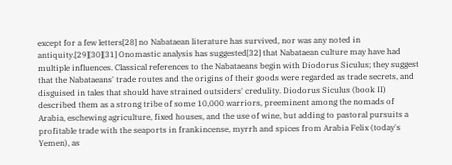except for a few letters[28] no Nabataean literature has survived, nor was any noted in antiquity.[29][30][31] Onomastic analysis has suggested[32] that Nabataean culture may have had multiple influences. Classical references to the Nabataeans begin with Diodorus Siculus; they suggest that the Nabataeans' trade routes and the origins of their goods were regarded as trade secrets, and disguised in tales that should have strained outsiders' credulity. Diodorus Siculus (book II) described them as a strong tribe of some 10,000 warriors, preeminent among the nomads of Arabia, eschewing agriculture, fixed houses, and the use of wine, but adding to pastoral pursuits a profitable trade with the seaports in frankincense, myrrh and spices from Arabia Felix (today's Yemen), as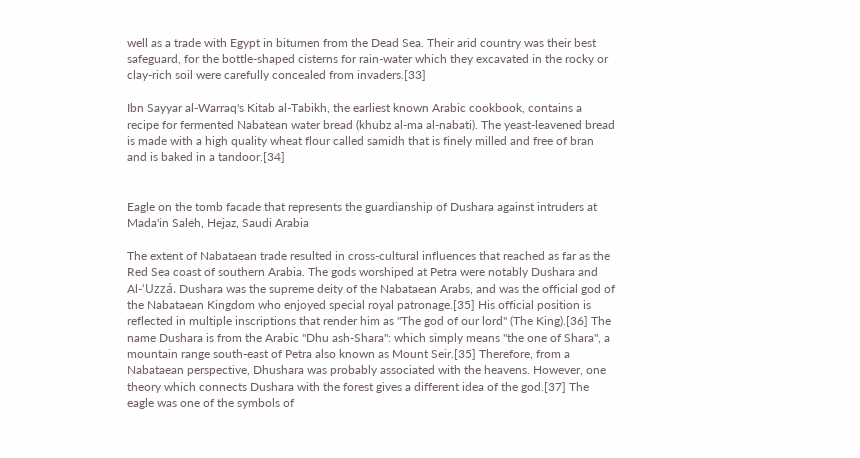well as a trade with Egypt in bitumen from the Dead Sea. Their arid country was their best safeguard, for the bottle-shaped cisterns for rain-water which they excavated in the rocky or clay-rich soil were carefully concealed from invaders.[33]

Ibn Sayyar al-Warraq's Kitab al-Tabikh, the earliest known Arabic cookbook, contains a recipe for fermented Nabatean water bread (khubz al-ma al-nabati). The yeast-leavened bread is made with a high quality wheat flour called samidh that is finely milled and free of bran and is baked in a tandoor.[34]


Eagle on the tomb facade that represents the guardianship of Dushara against intruders at Mada'in Saleh, Hejaz, Saudi Arabia

The extent of Nabataean trade resulted in cross-cultural influences that reached as far as the Red Sea coast of southern Arabia. The gods worshiped at Petra were notably Dushara and Al-‘Uzzá. Dushara was the supreme deity of the Nabataean Arabs, and was the official god of the Nabataean Kingdom who enjoyed special royal patronage.[35] His official position is reflected in multiple inscriptions that render him as "The god of our lord" (The King).[36] The name Dushara is from the Arabic "Dhu ash-Shara": which simply means "the one of Shara", a mountain range south-east of Petra also known as Mount Seir.[35] Therefore, from a Nabataean perspective, Dhushara was probably associated with the heavens. However, one theory which connects Dushara with the forest gives a different idea of the god.[37] The eagle was one of the symbols of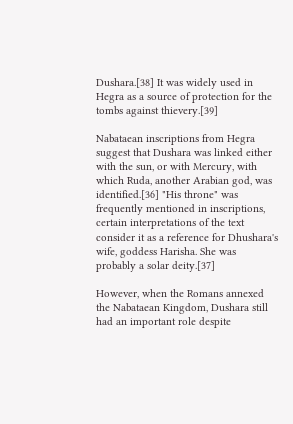Dushara.[38] It was widely used in Hegra as a source of protection for the tombs against thievery.[39]

Nabataean inscriptions from Hegra suggest that Dushara was linked either with the sun, or with Mercury, with which Ruda, another Arabian god, was identified.[36] "His throne" was frequently mentioned in inscriptions, certain interpretations of the text consider it as a reference for Dhushara's wife, goddess Harisha. She was probably a solar deity.[37]

However, when the Romans annexed the Nabataean Kingdom, Dushara still had an important role despite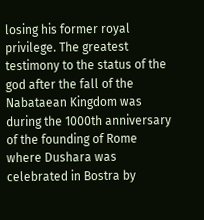losing his former royal privilege. The greatest testimony to the status of the god after the fall of the Nabataean Kingdom was during the 1000th anniversary of the founding of Rome where Dushara was celebrated in Bostra by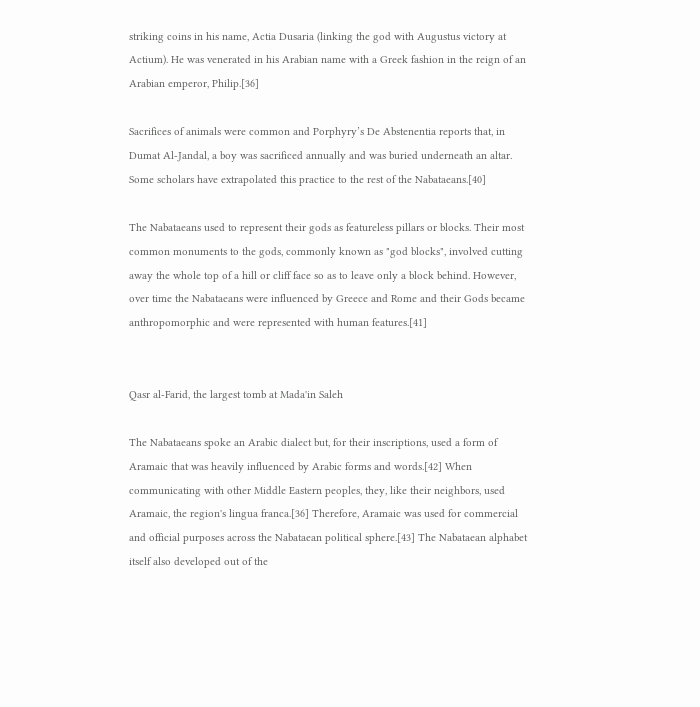striking coins in his name, Actia Dusaria (linking the god with Augustus victory at Actium). He was venerated in his Arabian name with a Greek fashion in the reign of an Arabian emperor, Philip.[36]

Sacrifices of animals were common and Porphyry’s De Abstenentia reports that, in Dumat Al-Jandal, a boy was sacrificed annually and was buried underneath an altar. Some scholars have extrapolated this practice to the rest of the Nabataeans.[40]

The Nabataeans used to represent their gods as featureless pillars or blocks. Their most common monuments to the gods, commonly known as "god blocks", involved cutting away the whole top of a hill or cliff face so as to leave only a block behind. However, over time the Nabataeans were influenced by Greece and Rome and their Gods became anthropomorphic and were represented with human features.[41]


Qasr al-Farid, the largest tomb at Mada'in Saleh

The Nabataeans spoke an Arabic dialect but, for their inscriptions, used a form of Aramaic that was heavily influenced by Arabic forms and words.[42] When communicating with other Middle Eastern peoples, they, like their neighbors, used Aramaic, the region's lingua franca.[36] Therefore, Aramaic was used for commercial and official purposes across the Nabataean political sphere.[43] The Nabataean alphabet itself also developed out of the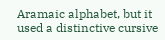Aramaic alphabet, but it used a distinctive cursive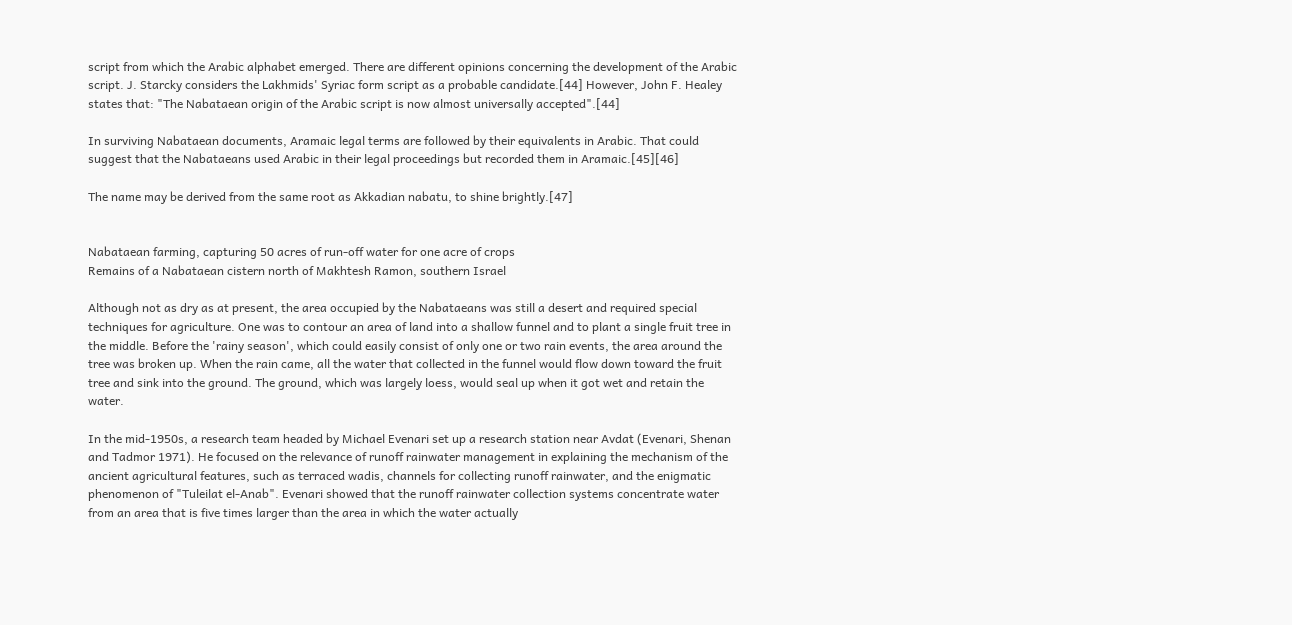script from which the Arabic alphabet emerged. There are different opinions concerning the development of the Arabic script. J. Starcky considers the Lakhmids' Syriac form script as a probable candidate.[44] However, John F. Healey states that: "The Nabataean origin of the Arabic script is now almost universally accepted".[44]

In surviving Nabataean documents, Aramaic legal terms are followed by their equivalents in Arabic. That could suggest that the Nabataeans used Arabic in their legal proceedings but recorded them in Aramaic.[45][46]

The name may be derived from the same root as Akkadian nabatu, to shine brightly.[47]


Nabataean farming, capturing 50 acres of run-off water for one acre of crops
Remains of a Nabataean cistern north of Makhtesh Ramon, southern Israel

Although not as dry as at present, the area occupied by the Nabataeans was still a desert and required special techniques for agriculture. One was to contour an area of land into a shallow funnel and to plant a single fruit tree in the middle. Before the 'rainy season', which could easily consist of only one or two rain events, the area around the tree was broken up. When the rain came, all the water that collected in the funnel would flow down toward the fruit tree and sink into the ground. The ground, which was largely loess, would seal up when it got wet and retain the water.

In the mid-1950s, a research team headed by Michael Evenari set up a research station near Avdat (Evenari, Shenan and Tadmor 1971). He focused on the relevance of runoff rainwater management in explaining the mechanism of the ancient agricultural features, such as terraced wadis, channels for collecting runoff rainwater, and the enigmatic phenomenon of "Tuleilat el-Anab". Evenari showed that the runoff rainwater collection systems concentrate water from an area that is five times larger than the area in which the water actually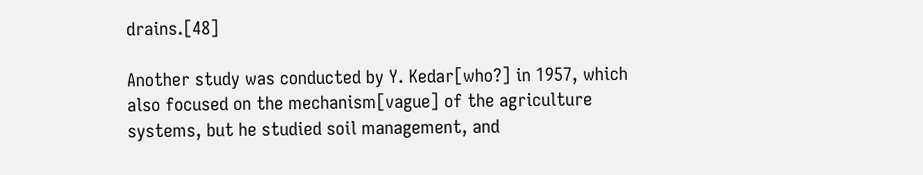drains.[48]

Another study was conducted by Y. Kedar[who?] in 1957, which also focused on the mechanism[vague] of the agriculture systems, but he studied soil management, and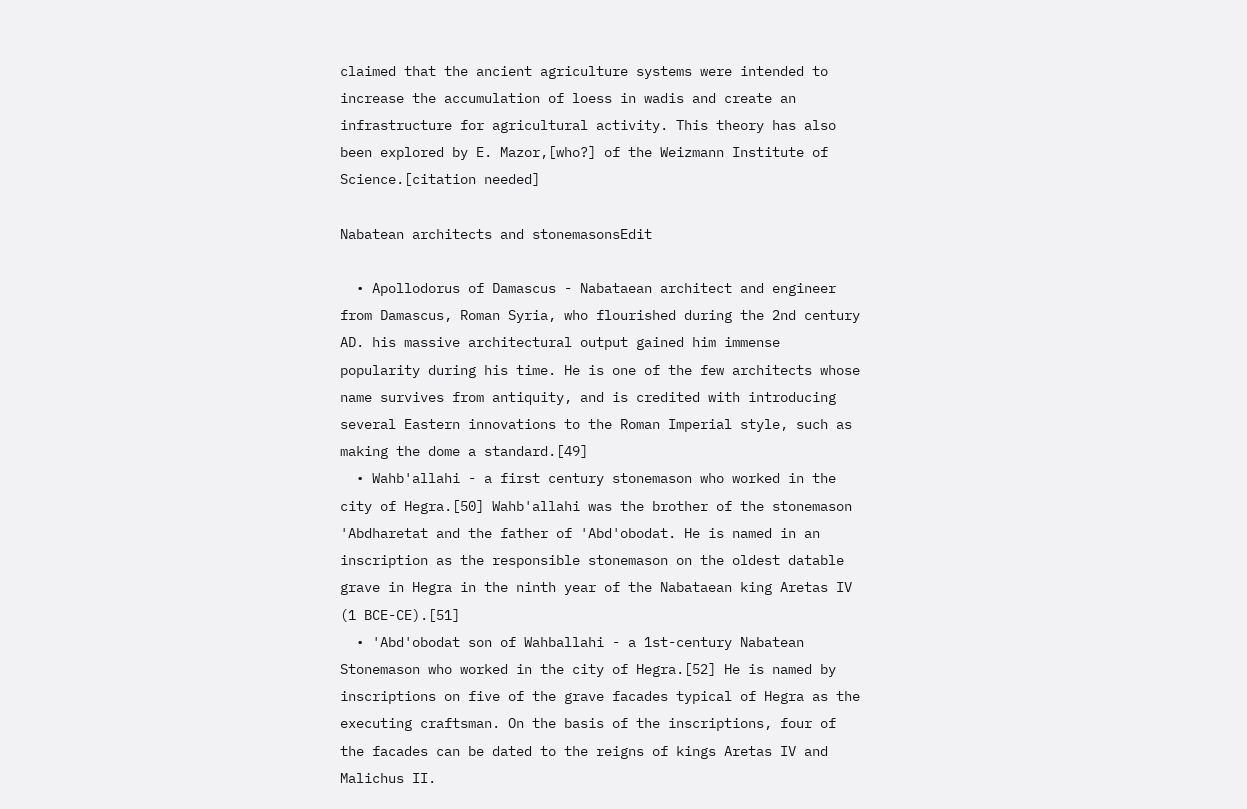claimed that the ancient agriculture systems were intended to increase the accumulation of loess in wadis and create an infrastructure for agricultural activity. This theory has also been explored by E. Mazor,[who?] of the Weizmann Institute of Science.[citation needed]

Nabatean architects and stonemasonsEdit

  • Apollodorus of Damascus - Nabataean architect and engineer from Damascus, Roman Syria, who flourished during the 2nd century AD. his massive architectural output gained him immense popularity during his time. He is one of the few architects whose name survives from antiquity, and is credited with introducing several Eastern innovations to the Roman Imperial style, such as making the dome a standard.[49]
  • Wahb'allahi - a first century stonemason who worked in the city of Hegra.[50] Wahb'allahi was the brother of the stonemason 'Abdharetat and the father of 'Abd'obodat. He is named in an inscription as the responsible stonemason on the oldest datable grave in Hegra in the ninth year of the Nabataean king Aretas IV (1 BCE-CE).[51]
  • 'Abd'obodat son of Wahballahi - a 1st-century Nabatean Stonemason who worked in the city of Hegra.[52] He is named by inscriptions on five of the grave facades typical of Hegra as the executing craftsman. On the basis of the inscriptions, four of the facades can be dated to the reigns of kings Aretas IV and Malichus II.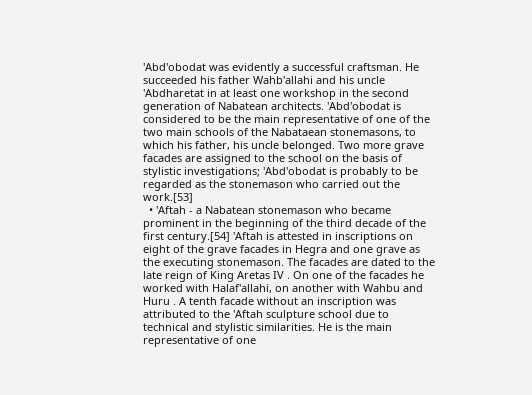'Abd'obodat was evidently a successful craftsman. He succeeded his father Wahb'allahi and his uncle 'Abdharetat in at least one workshop in the second generation of Nabatean architects. 'Abd'obodat is considered to be the main representative of one of the two main schools of the Nabataean stonemasons, to which his father, his uncle belonged. Two more grave facades are assigned to the school on the basis of stylistic investigations; 'Abd'obodat is probably to be regarded as the stonemason who carried out the work.[53]
  • 'Aftah - a Nabatean stonemason who became prominent in the beginning of the third decade of the first century.[54] 'Aftah is attested in inscriptions on eight of the grave facades in Hegra and one grave as the executing stonemason. The facades are dated to the late reign of King Aretas IV . On one of the facades he worked with Halaf'allahi, on another with Wahbu and Huru . A tenth facade without an inscription was attributed to the 'Aftah sculpture school due to technical and stylistic similarities. He is the main representative of one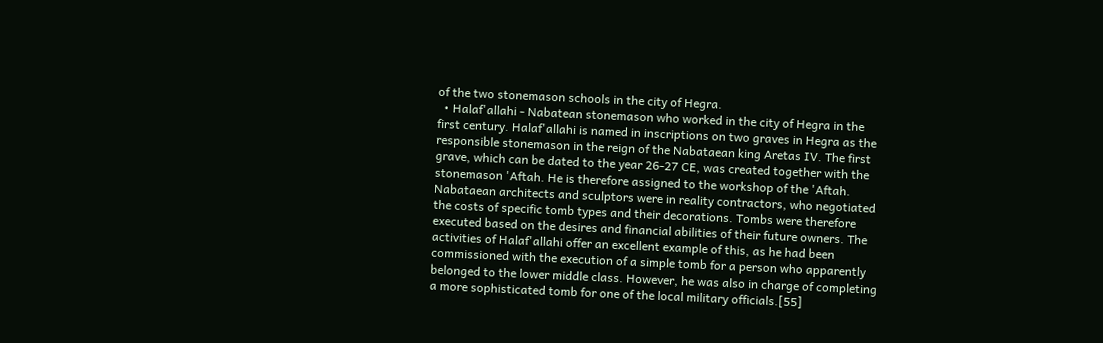of the two stonemason schools in the city of Hegra.
  • Halaf'allahi - Nabatean stonemason who worked in the city of Hegra in the first century. Halaf'allahi is named in inscriptions on two graves in Hegra as the responsible stonemason in the reign of the Nabataean king Aretas IV. The first grave, which can be dated to the year 26-27 CE, was created together with the stonemason 'Aftah. He is therefore assigned to the workshop of the 'Aftah. Nabataean architects and sculptors were in reality contractors, who negotiated the costs of specific tomb types and their decorations. Tombs were therefore executed based on the desires and financial abilities of their future owners. The activities of Halaf'allahi offer an excellent example of this, as he had been commissioned with the execution of a simple tomb for a person who apparently belonged to the lower middle class. However, he was also in charge of completing a more sophisticated tomb for one of the local military officials.[55]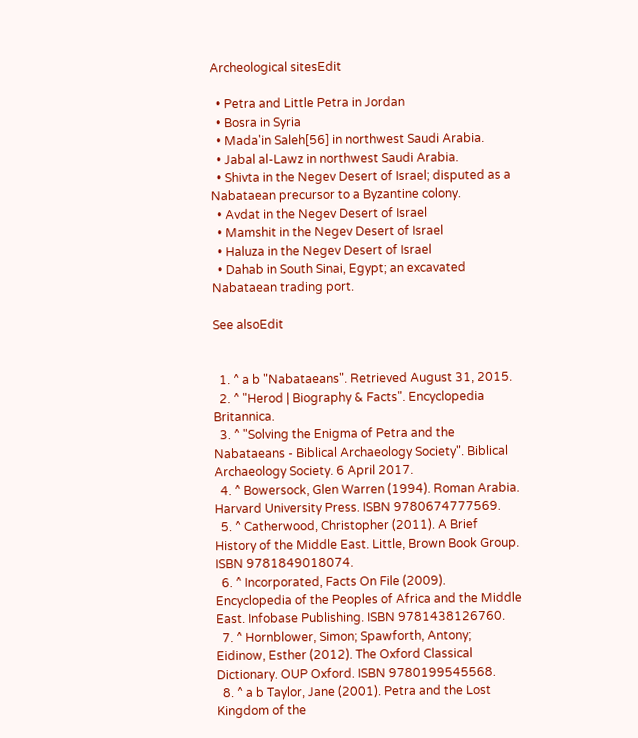Archeological sitesEdit

  • Petra and Little Petra in Jordan
  • Bosra in Syria
  • Mada'in Saleh[56] in northwest Saudi Arabia.
  • Jabal al-Lawz in northwest Saudi Arabia.
  • Shivta in the Negev Desert of Israel; disputed as a Nabataean precursor to a Byzantine colony.
  • Avdat in the Negev Desert of Israel
  • Mamshit in the Negev Desert of Israel
  • Haluza in the Negev Desert of Israel
  • Dahab in South Sinai, Egypt; an excavated Nabataean trading port.

See alsoEdit


  1. ^ a b "Nabataeans". Retrieved August 31, 2015.
  2. ^ "Herod | Biography & Facts". Encyclopedia Britannica.
  3. ^ "Solving the Enigma of Petra and the Nabataeans - Biblical Archaeology Society". Biblical Archaeology Society. 6 April 2017.
  4. ^ Bowersock, Glen Warren (1994). Roman Arabia. Harvard University Press. ISBN 9780674777569.
  5. ^ Catherwood, Christopher (2011). A Brief History of the Middle East. Little, Brown Book Group. ISBN 9781849018074.
  6. ^ Incorporated, Facts On File (2009). Encyclopedia of the Peoples of Africa and the Middle East. Infobase Publishing. ISBN 9781438126760.
  7. ^ Hornblower, Simon; Spawforth, Antony; Eidinow, Esther (2012). The Oxford Classical Dictionary. OUP Oxford. ISBN 9780199545568.
  8. ^ a b Taylor, Jane (2001). Petra and the Lost Kingdom of the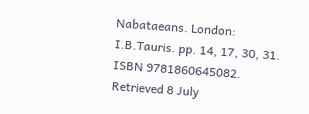Nabataeans. London: I.B.Tauris. pp. 14, 17, 30, 31. ISBN 9781860645082. Retrieved 8 July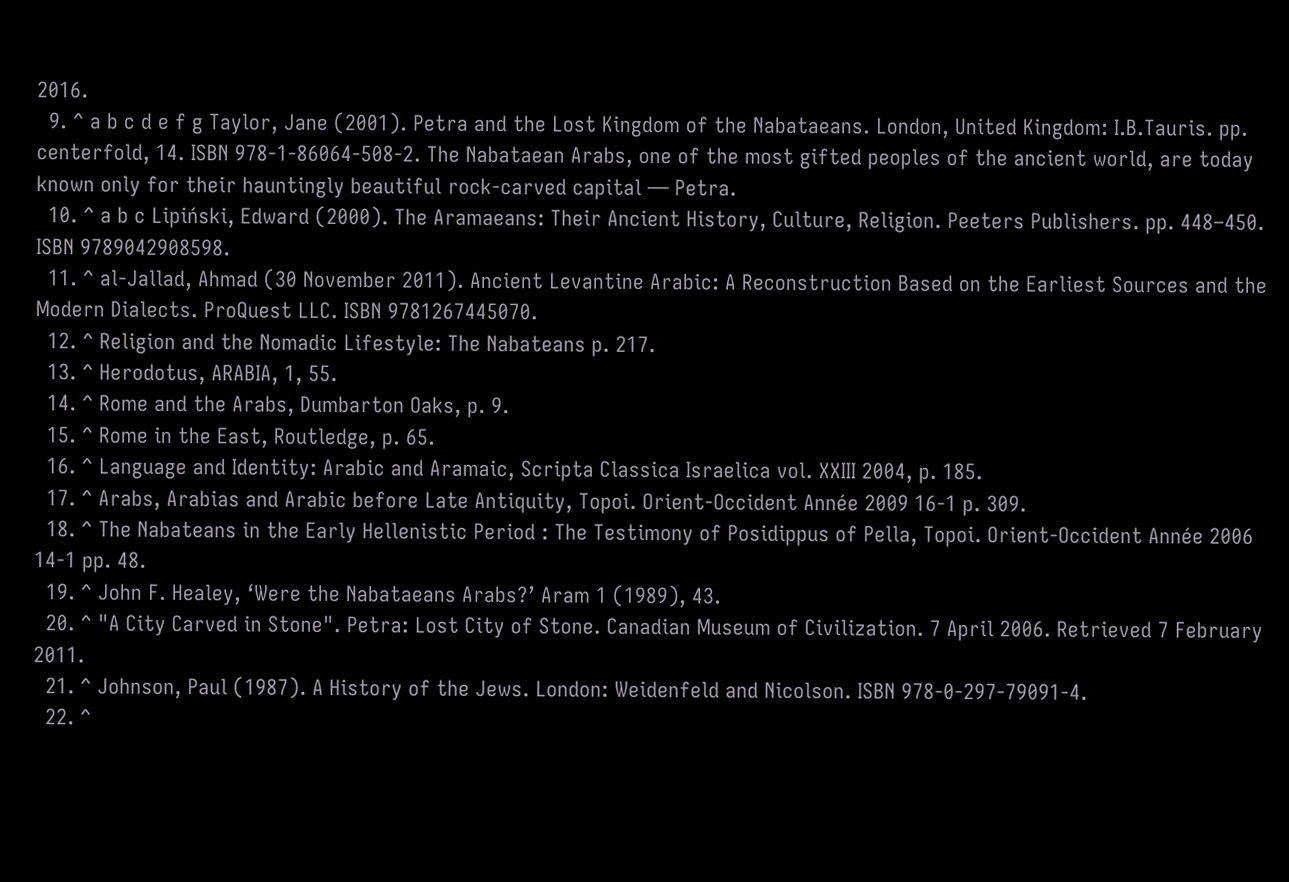2016.
  9. ^ a b c d e f g Taylor, Jane (2001). Petra and the Lost Kingdom of the Nabataeans. London, United Kingdom: I.B.Tauris. pp. centerfold, 14. ISBN 978-1-86064-508-2. The Nabataean Arabs, one of the most gifted peoples of the ancient world, are today known only for their hauntingly beautiful rock-carved capital — Petra.
  10. ^ a b c Lipiński, Edward (2000). The Aramaeans: Their Ancient History, Culture, Religion. Peeters Publishers. pp. 448–450. ISBN 9789042908598.
  11. ^ al-Jallad, Ahmad (30 November 2011). Ancient Levantine Arabic: A Reconstruction Based on the Earliest Sources and the Modern Dialects. ProQuest LLC. ISBN 9781267445070.
  12. ^ Religion and the Nomadic Lifestyle: The Nabateans p. 217.
  13. ^ Herodotus, ARABIA, 1, 55.
  14. ^ Rome and the Arabs, Dumbarton Oaks, p. 9.
  15. ^ Rome in the East, Routledge, p. 65.
  16. ^ Language and Identity: Arabic and Aramaic, Scripta Classica Israelica vol. XXIII 2004, p. 185.
  17. ^ Arabs, Arabias and Arabic before Late Antiquity, Topoi. Orient-Occident Année 2009 16-1 p. 309.
  18. ^ The Nabateans in the Early Hellenistic Period : The Testimony of Posidippus of Pella, Topoi. Orient-Occident Année 2006 14-1 pp. 48.
  19. ^ John F. Healey, ‘Were the Nabataeans Arabs?’ Aram 1 (1989), 43.
  20. ^ "A City Carved in Stone". Petra: Lost City of Stone. Canadian Museum of Civilization. 7 April 2006. Retrieved 7 February 2011.
  21. ^ Johnson, Paul (1987). A History of the Jews. London: Weidenfeld and Nicolson. ISBN 978-0-297-79091-4.
  22. ^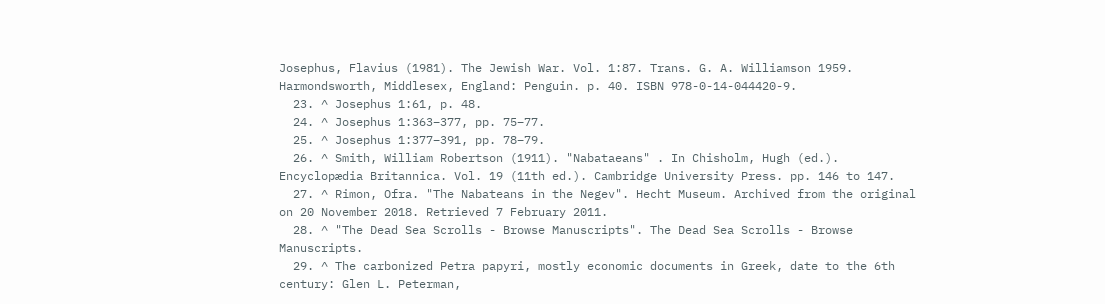Josephus, Flavius (1981). The Jewish War. Vol. 1:87. Trans. G. A. Williamson 1959. Harmondsworth, Middlesex, England: Penguin. p. 40. ISBN 978-0-14-044420-9.
  23. ^ Josephus 1:61, p. 48.
  24. ^ Josephus 1:363–377, pp. 75–77.
  25. ^ Josephus 1:377–391, pp. 78–79.
  26. ^ Smith, William Robertson (1911). "Nabataeans" . In Chisholm, Hugh (ed.). Encyclopædia Britannica. Vol. 19 (11th ed.). Cambridge University Press. pp. 146 to 147.
  27. ^ Rimon, Ofra. "The Nabateans in the Negev". Hecht Museum. Archived from the original on 20 November 2018. Retrieved 7 February 2011.
  28. ^ "The Dead Sea Scrolls - Browse Manuscripts". The Dead Sea Scrolls - Browse Manuscripts.
  29. ^ The carbonized Petra papyri, mostly economic documents in Greek, date to the 6th century: Glen L. Peterman,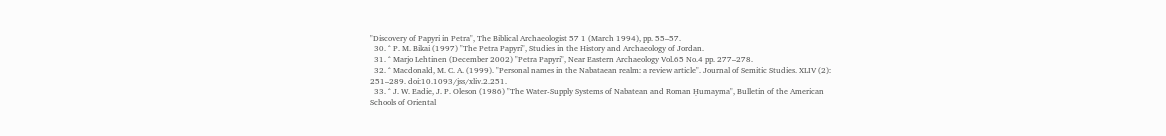"Discovery of Papyri in Petra", The Biblical Archaeologist 57 1 (March 1994), pp. 55–57.
  30. ^ P. M. Bikai (1997) "The Petra Papyri", Studies in the History and Archaeology of Jordan.
  31. ^ Marjo Lehtinen (December 2002) "Petra Papyri", Near Eastern Archaeology Vol.65 No.4 pp. 277–278.
  32. ^ Macdonald, M. C. A. (1999). "Personal names in the Nabataean realm: a review article". Journal of Semitic Studies. XLIV (2): 251–289. doi:10.1093/jss/xliv.2.251.
  33. ^ J. W. Eadie, J. P. Oleson (1986) "The Water-Supply Systems of Nabatean and Roman Ḥumayma", Bulletin of the American Schools of Oriental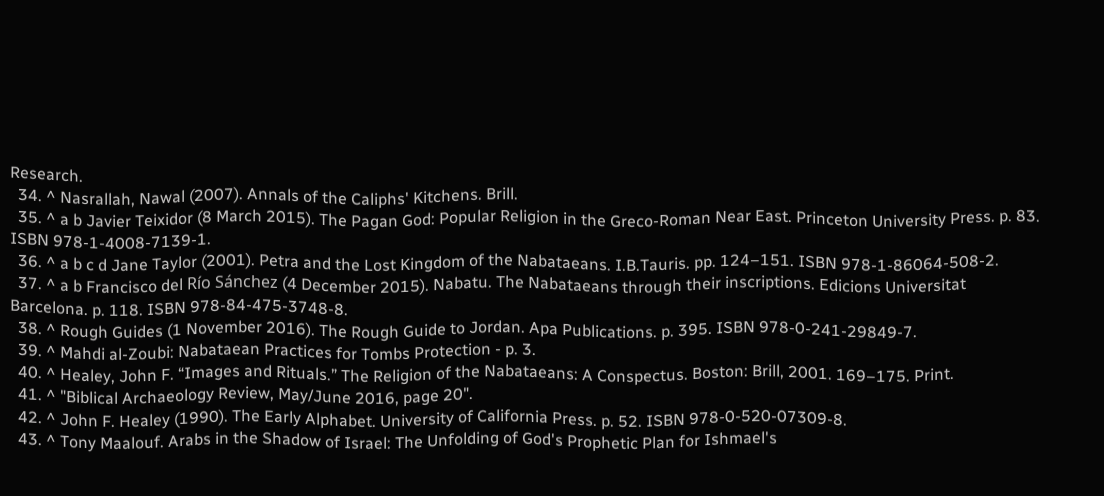Research.
  34. ^ Nasrallah, Nawal (2007). Annals of the Caliphs' Kitchens. Brill.
  35. ^ a b Javier Teixidor (8 March 2015). The Pagan God: Popular Religion in the Greco-Roman Near East. Princeton University Press. p. 83. ISBN 978-1-4008-7139-1.
  36. ^ a b c d Jane Taylor (2001). Petra and the Lost Kingdom of the Nabataeans. I.B.Tauris. pp. 124–151. ISBN 978-1-86064-508-2.
  37. ^ a b Francisco del Río Sánchez (4 December 2015). Nabatu. The Nabataeans through their inscriptions. Edicions Universitat Barcelona. p. 118. ISBN 978-84-475-3748-8.
  38. ^ Rough Guides (1 November 2016). The Rough Guide to Jordan. Apa Publications. p. 395. ISBN 978-0-241-29849-7.
  39. ^ Mahdi al-Zoubi: Nabataean Practices for Tombs Protection - p. 3.
  40. ^ Healey, John F. “Images and Rituals.” The Religion of the Nabataeans: A Conspectus. Boston: Brill, 2001. 169–175. Print.
  41. ^ "Biblical Archaeology Review, May/June 2016, page 20".
  42. ^ John F. Healey (1990). The Early Alphabet. University of California Press. p. 52. ISBN 978-0-520-07309-8.
  43. ^ Tony Maalouf. Arabs in the Shadow of Israel: The Unfolding of God's Prophetic Plan for Ishmael's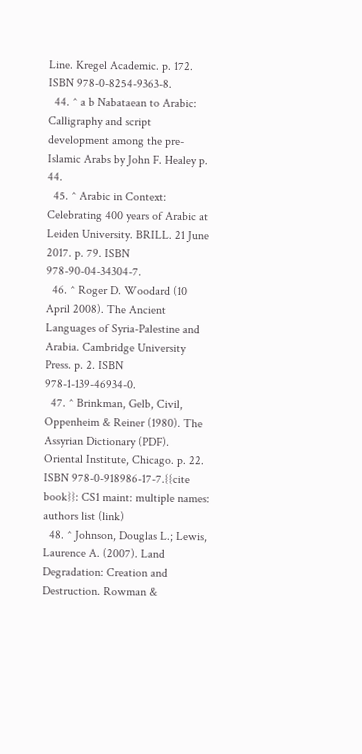Line. Kregel Academic. p. 172. ISBN 978-0-8254-9363-8.
  44. ^ a b Nabataean to Arabic: Calligraphy and script development among the pre-Islamic Arabs by John F. Healey p. 44.
  45. ^ Arabic in Context: Celebrating 400 years of Arabic at Leiden University. BRILL. 21 June 2017. p. 79. ISBN 978-90-04-34304-7.
  46. ^ Roger D. Woodard (10 April 2008). The Ancient Languages of Syria-Palestine and Arabia. Cambridge University Press. p. 2. ISBN 978-1-139-46934-0.
  47. ^ Brinkman, Gelb, Civil, Oppenheim & Reiner (1980). The Assyrian Dictionary (PDF). Oriental Institute, Chicago. p. 22. ISBN 978-0-918986-17-7.{{cite book}}: CS1 maint: multiple names: authors list (link)
  48. ^ Johnson, Douglas L.; Lewis, Laurence A. (2007). Land Degradation: Creation and Destruction. Rowman &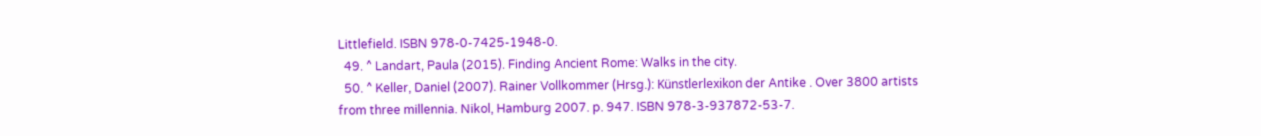Littlefield. ISBN 978-0-7425-1948-0.
  49. ^ Landart, Paula (2015). Finding Ancient Rome: Walks in the city.
  50. ^ Keller, Daniel (2007). Rainer Vollkommer (Hrsg.): Künstlerlexikon der Antike . Over 3800 artists from three millennia. Nikol, Hamburg 2007. p. 947. ISBN 978-3-937872-53-7.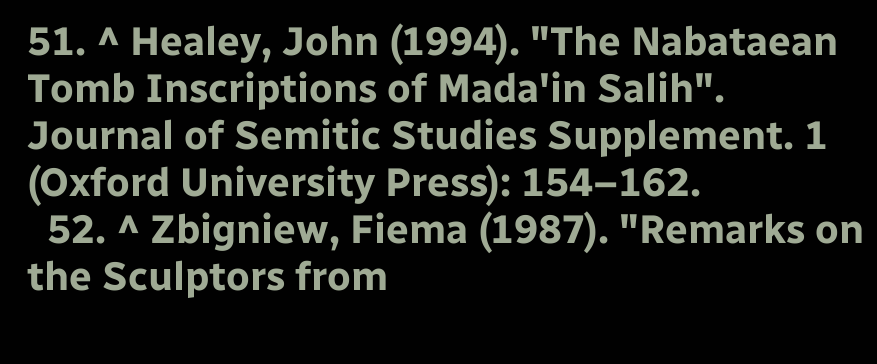51. ^ Healey, John (1994). "The Nabataean Tomb Inscriptions of Mada'in Salih". Journal of Semitic Studies Supplement. 1 (Oxford University Press): 154–162.
  52. ^ Zbigniew, Fiema (1987). "Remarks on the Sculptors from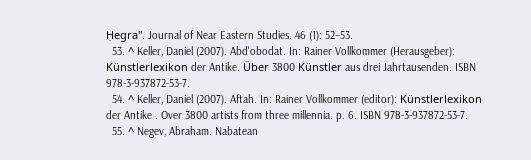Ḥegra". Journal of Near Eastern Studies. 46 (1): 52–53.
  53. ^ Keller, Daniel (2007). Abd'obodat. In: Rainer Vollkommer (Herausgeber): Künstlerlexikon der Antike. Über 3800 Künstler aus drei Jahrtausenden. ISBN 978-3-937872-53-7.
  54. ^ Keller, Daniel (2007). Aftah. In: Rainer Vollkommer (editor): Künstlerlexikon der Antike . Over 3800 artists from three millennia. p. 6. ISBN 978-3-937872-53-7.
  55. ^ Negev, Abraham. Nabatean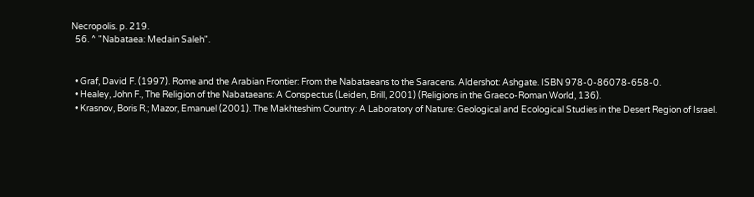Necropolis. p. 219.
  56. ^ "Nabataea: Medain Saleh".


  • Graf, David F. (1997). Rome and the Arabian Frontier: From the Nabataeans to the Saracens. Aldershot: Ashgate. ISBN 978-0-86078-658-0.
  • Healey, John F., The Religion of the Nabataeans: A Conspectus (Leiden, Brill, 2001) (Religions in the Graeco-Roman World, 136).
  • Krasnov, Boris R.; Mazor, Emanuel (2001). The Makhteshim Country: A Laboratory of Nature: Geological and Ecological Studies in the Desert Region of Israel.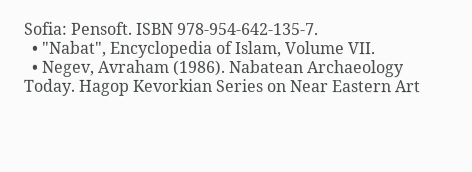Sofia: Pensoft. ISBN 978-954-642-135-7.
  • "Nabat", Encyclopedia of Islam, Volume VII.
  • Negev, Avraham (1986). Nabatean Archaeology Today. Hagop Kevorkian Series on Near Eastern Art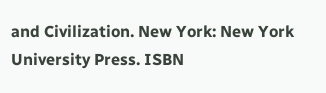and Civilization. New York: New York University Press. ISBN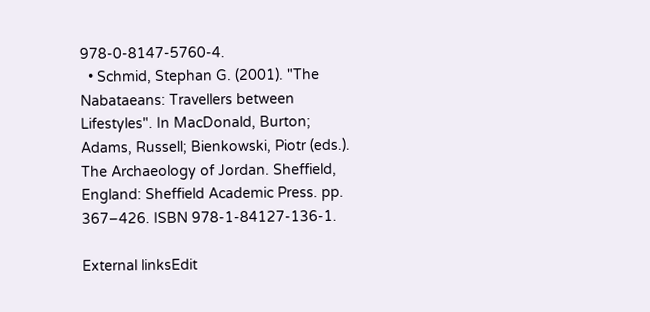978-0-8147-5760-4.
  • Schmid, Stephan G. (2001). "The Nabataeans: Travellers between Lifestyles". In MacDonald, Burton; Adams, Russell; Bienkowski, Piotr (eds.). The Archaeology of Jordan. Sheffield, England: Sheffield Academic Press. pp. 367–426. ISBN 978-1-84127-136-1.

External linksEdit